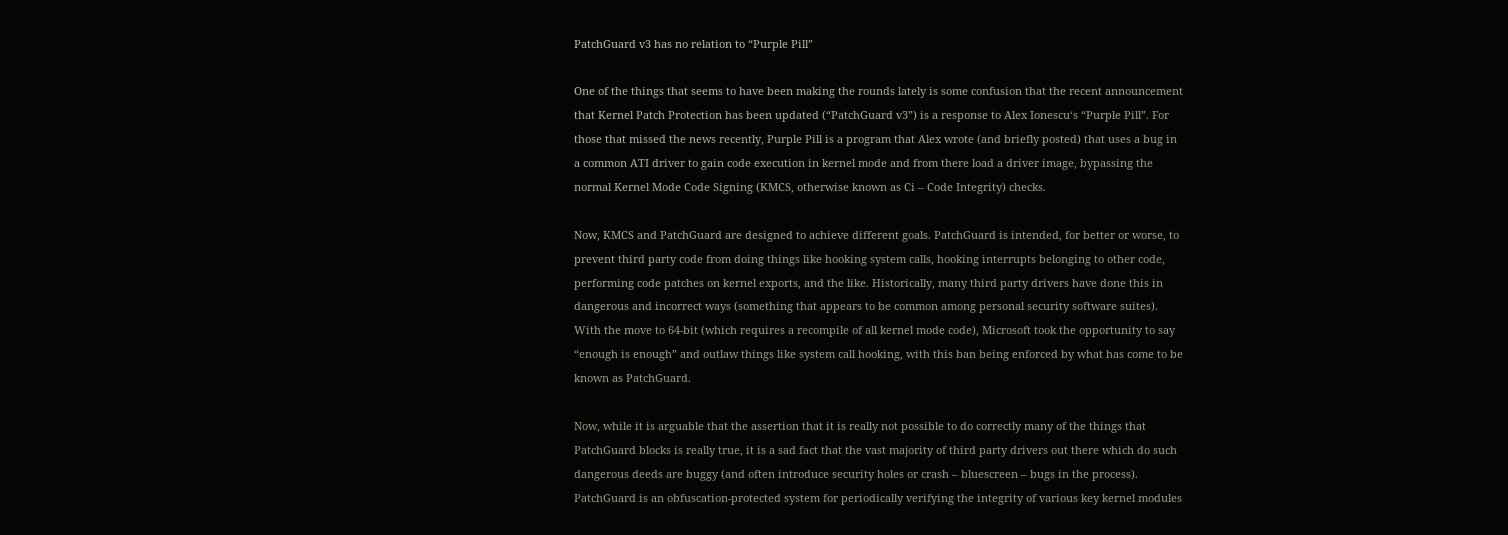PatchGuard v3 has no relation to “Purple Pill”

One of the things that seems to have been making the rounds lately is some confusion that the recent announcement that Kernel Patch Protection has been updated (“PatchGuard v3”) is a response to Alex Ionescu‘s “Purple Pill”. For those that missed the news recently, Purple Pill is a program that Alex wrote (and briefly posted) that uses a bug in a common ATI driver to gain code execution in kernel mode and from there load a driver image, bypassing the normal Kernel Mode Code Signing (KMCS, otherwise known as Ci – Code Integrity) checks.

Now, KMCS and PatchGuard are designed to achieve different goals. PatchGuard is intended, for better or worse, to prevent third party code from doing things like hooking system calls, hooking interrupts belonging to other code, performing code patches on kernel exports, and the like. Historically, many third party drivers have done this in dangerous and incorrect ways (something that appears to be common among personal security software suites). With the move to 64-bit (which requires a recompile of all kernel mode code), Microsoft took the opportunity to say “enough is enough” and outlaw things like system call hooking, with this ban being enforced by what has come to be known as PatchGuard.

Now, while it is arguable that the assertion that it is really not possible to do correctly many of the things that PatchGuard blocks is really true, it is a sad fact that the vast majority of third party drivers out there which do such dangerous deeds are buggy (and often introduce security holes or crash – bluescreen – bugs in the process). PatchGuard is an obfuscation-protected system for periodically verifying the integrity of various key kernel modules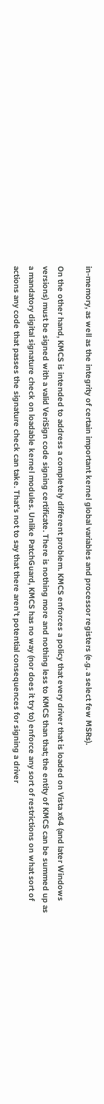in-memory, as well as the integrity of certain important kernel global variables and processor registers (e.g. a select few MSRs).

On the other hand, KMCS is intended to address a completely different problem. KMCS enforces a policy that every driver that is loaded on Vista x64 (and later Windows versions) must be signed with a valid VeriSign code signing certificate. There is nothing more and nothing less to KMCS than that; the entity of KMCS can be summed up as a mandatory digital signature check on loadable kernel modules. Unlike PatchGuard, KMCS has no way (nor does it try to) enforce any sort of restrictions on what sort of actions any code that passes the signature check can take. That’s not to say that there aren’t potential consequences for signing a driver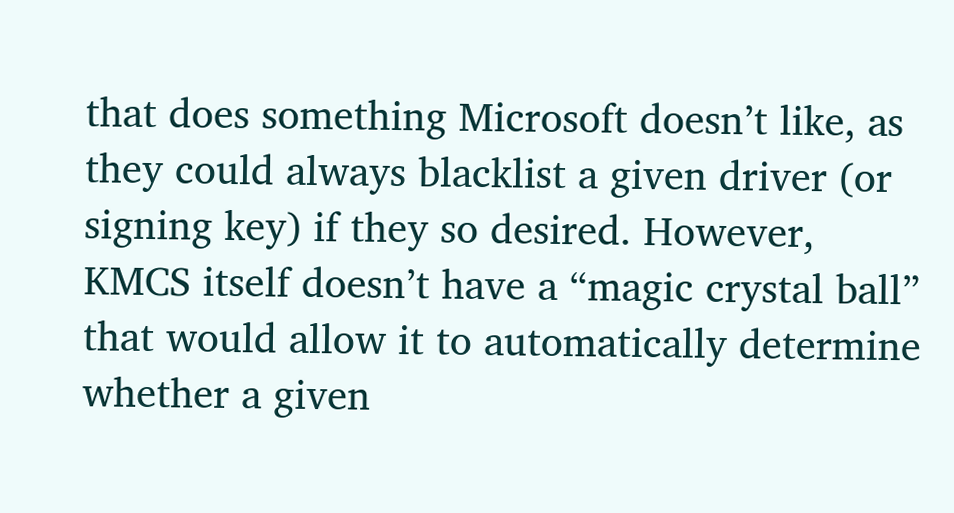that does something Microsoft doesn’t like, as they could always blacklist a given driver (or signing key) if they so desired. However, KMCS itself doesn’t have a “magic crystal ball” that would allow it to automatically determine whether a given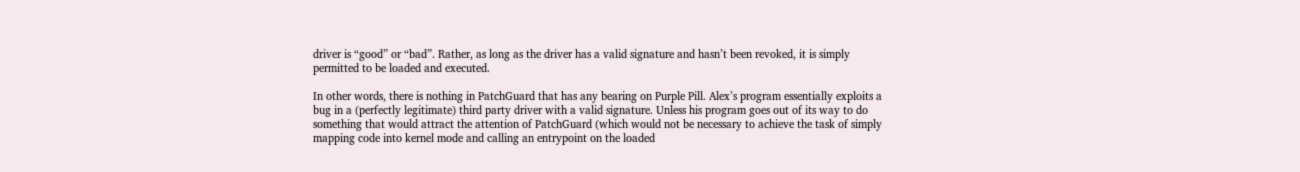driver is “good” or “bad”. Rather, as long as the driver has a valid signature and hasn’t been revoked, it is simply permitted to be loaded and executed.

In other words, there is nothing in PatchGuard that has any bearing on Purple Pill. Alex’s program essentially exploits a bug in a (perfectly legitimate) third party driver with a valid signature. Unless his program goes out of its way to do something that would attract the attention of PatchGuard (which would not be necessary to achieve the task of simply mapping code into kernel mode and calling an entrypoint on the loaded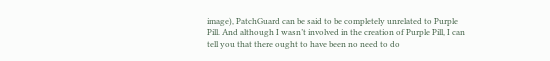image), PatchGuard can be said to be completely unrelated to Purple Pill. And although I wasn’t involved in the creation of Purple Pill, I can tell you that there ought to have been no need to do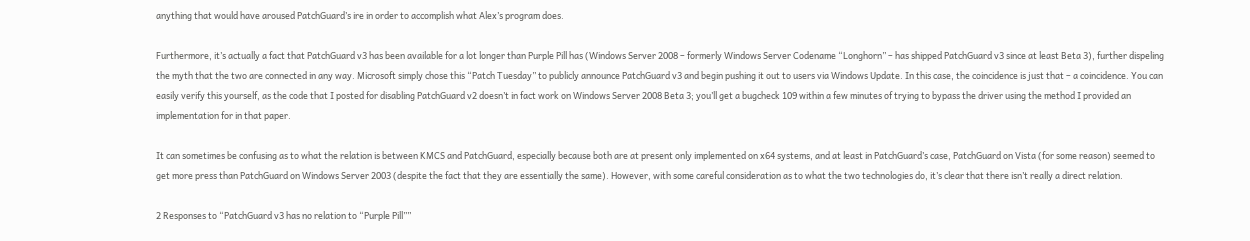anything that would have aroused PatchGuard’s ire in order to accomplish what Alex’s program does.

Furthermore, it’s actually a fact that PatchGuard v3 has been available for a lot longer than Purple Pill has (Windows Server 2008 – formerly Windows Server Codename “Longhorn” – has shipped PatchGuard v3 since at least Beta 3), further dispeling the myth that the two are connected in any way. Microsoft simply chose this “Patch Tuesday” to publicly announce PatchGuard v3 and begin pushing it out to users via Windows Update. In this case, the coincidence is just that – a coincidence. You can easily verify this yourself, as the code that I posted for disabling PatchGuard v2 doesn’t in fact work on Windows Server 2008 Beta 3; you’ll get a bugcheck 109 within a few minutes of trying to bypass the driver using the method I provided an implementation for in that paper.

It can sometimes be confusing as to what the relation is between KMCS and PatchGuard, especially because both are at present only implemented on x64 systems, and at least in PatchGuard’s case, PatchGuard on Vista (for some reason) seemed to get more press than PatchGuard on Windows Server 2003 (despite the fact that they are essentially the same). However, with some careful consideration as to what the two technologies do, it’s clear that there isn’t really a direct relation.

2 Responses to “PatchGuard v3 has no relation to “Purple Pill””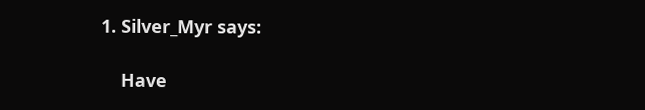1. Silver_Myr says:

    Have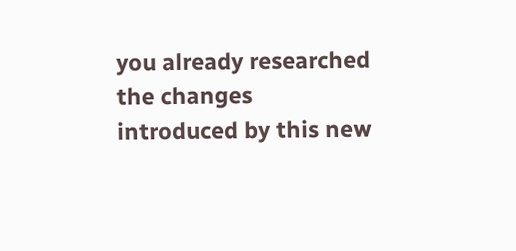you already researched the changes introduced by this new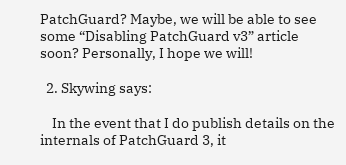PatchGuard? Maybe, we will be able to see some “Disabling PatchGuard v3” article soon? Personally, I hope we will!

  2. Skywing says:

    In the event that I do publish details on the internals of PatchGuard 3, it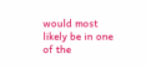would most likely be in one of the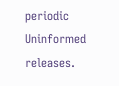periodic Uninformed releases.